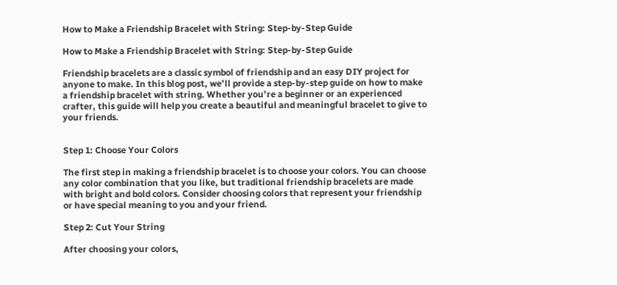How to Make a Friendship Bracelet with String: Step-by-Step Guide

How to Make a Friendship Bracelet with String: Step-by-Step Guide

Friendship bracelets are a classic symbol of friendship and an easy DIY project for anyone to make. In this blog post, we’ll provide a step-by-step guide on how to make a friendship bracelet with string. Whether you’re a beginner or an experienced crafter, this guide will help you create a beautiful and meaningful bracelet to give to your friends.


Step 1: Choose Your Colors

The first step in making a friendship bracelet is to choose your colors. You can choose any color combination that you like, but traditional friendship bracelets are made with bright and bold colors. Consider choosing colors that represent your friendship or have special meaning to you and your friend.

Step 2: Cut Your String

After choosing your colors,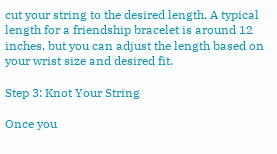cut your string to the desired length. A typical length for a friendship bracelet is around 12 inches, but you can adjust the length based on your wrist size and desired fit.

Step 3: Knot Your String

Once you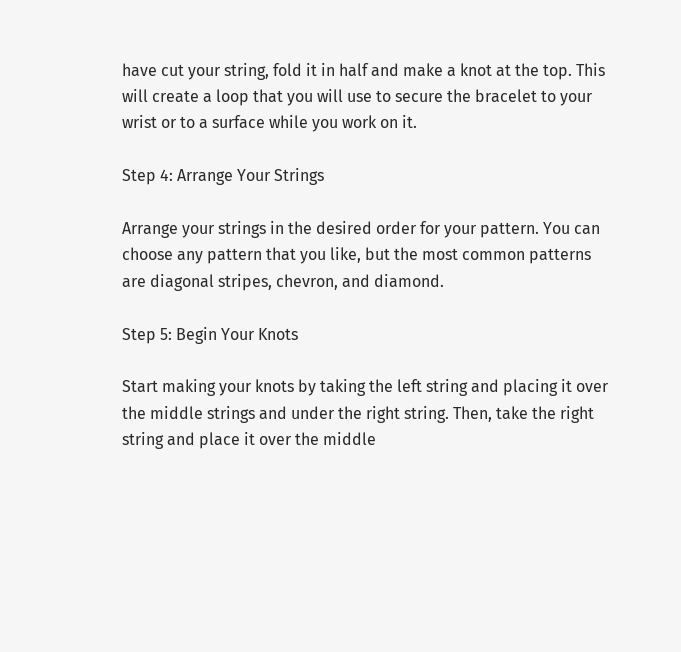have cut your string, fold it in half and make a knot at the top. This will create a loop that you will use to secure the bracelet to your wrist or to a surface while you work on it.

Step 4: Arrange Your Strings

Arrange your strings in the desired order for your pattern. You can choose any pattern that you like, but the most common patterns are diagonal stripes, chevron, and diamond.

Step 5: Begin Your Knots

Start making your knots by taking the left string and placing it over the middle strings and under the right string. Then, take the right string and place it over the middle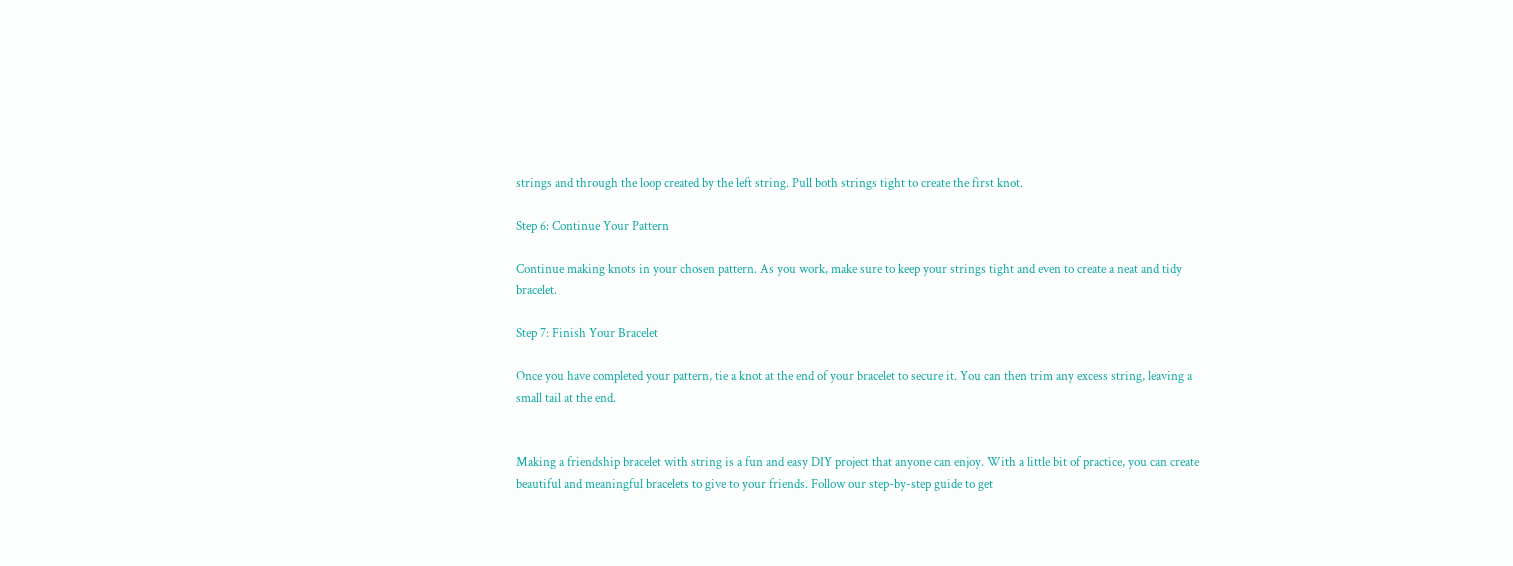strings and through the loop created by the left string. Pull both strings tight to create the first knot.

Step 6: Continue Your Pattern

Continue making knots in your chosen pattern. As you work, make sure to keep your strings tight and even to create a neat and tidy bracelet.

Step 7: Finish Your Bracelet

Once you have completed your pattern, tie a knot at the end of your bracelet to secure it. You can then trim any excess string, leaving a small tail at the end.


Making a friendship bracelet with string is a fun and easy DIY project that anyone can enjoy. With a little bit of practice, you can create beautiful and meaningful bracelets to give to your friends. Follow our step-by-step guide to get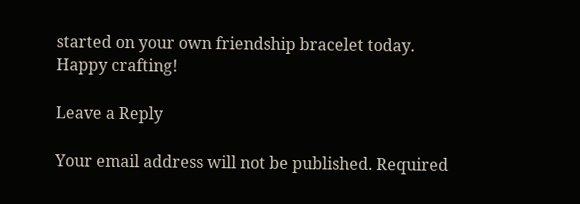started on your own friendship bracelet today. Happy crafting!

Leave a Reply

Your email address will not be published. Required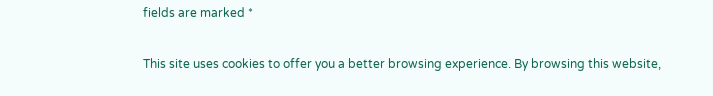fields are marked *

This site uses cookies to offer you a better browsing experience. By browsing this website,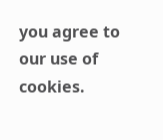you agree to our use of cookies.